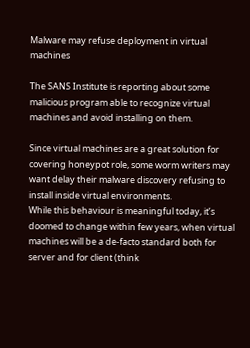Malware may refuse deployment in virtual machines

The SANS Institute is reporting about some malicious program able to recognize virtual machines and avoid installing on them.

Since virtual machines are a great solution for covering honeypot role, some worm writers may want delay their malware discovery refusing to install inside virtual environments.
While this behaviour is meaningful today, it’s doomed to change within few years, when virtual machines will be a de-facto standard both for server and for client (think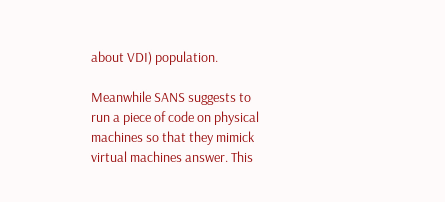about VDI) population.

Meanwhile SANS suggests to run a piece of code on physical machines so that they mimick virtual machines answer. This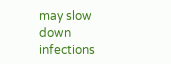may slow down infections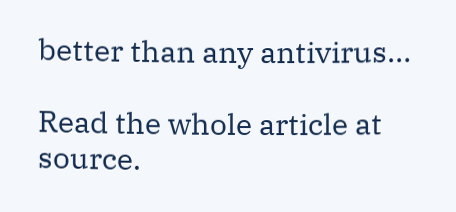better than any antivirus…

Read the whole article at source.